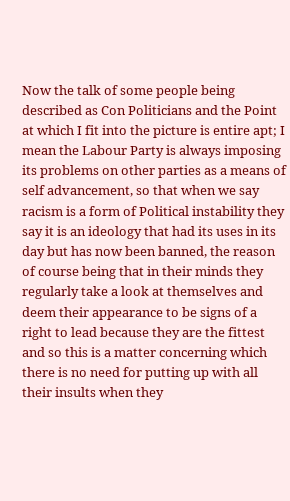Now the talk of some people being described as Con Politicians and the Point at which I fit into the picture is entire apt; I mean the Labour Party is always imposing its problems on other parties as a means of self advancement, so that when we say racism is a form of Political instability they say it is an ideology that had its uses in its day but has now been banned, the reason of course being that in their minds they regularly take a look at themselves and deem their appearance to be signs of a right to lead because they are the fittest and so this is a matter concerning which there is no need for putting up with all their insults when they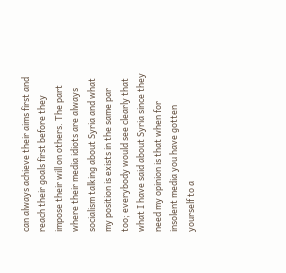can always achieve their aims first and reach their goals first before they impose their will on others. The part where their media idiots are always socialism talking about Syria and what my position is exists in the same par too; everybody would see clearly that what I have said about Syria since they need my opinion is that when for insolent media you have gotten yourself to a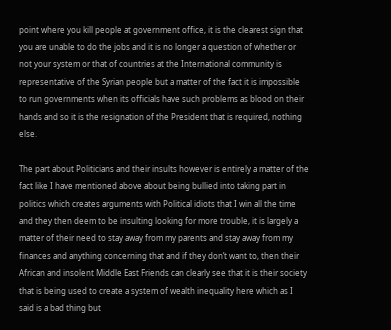point where you kill people at government office, it is the clearest sign that you are unable to do the jobs and it is no longer a question of whether or not your system or that of countries at the International community is representative of the Syrian people but a matter of the fact it is impossible to run governments when its officials have such problems as blood on their hands and so it is the resignation of the President that is required, nothing else.

The part about Politicians and their insults however is entirely a matter of the fact like I have mentioned above about being bullied into taking part in politics which creates arguments with Political idiots that I win all the time and they then deem to be insulting looking for more trouble, it is largely a matter of their need to stay away from my parents and stay away from my finances and anything concerning that and if they don’t want to, then their African and insolent Middle East Friends can clearly see that it is their society that is being used to create a system of wealth inequality here which as I said is a bad thing but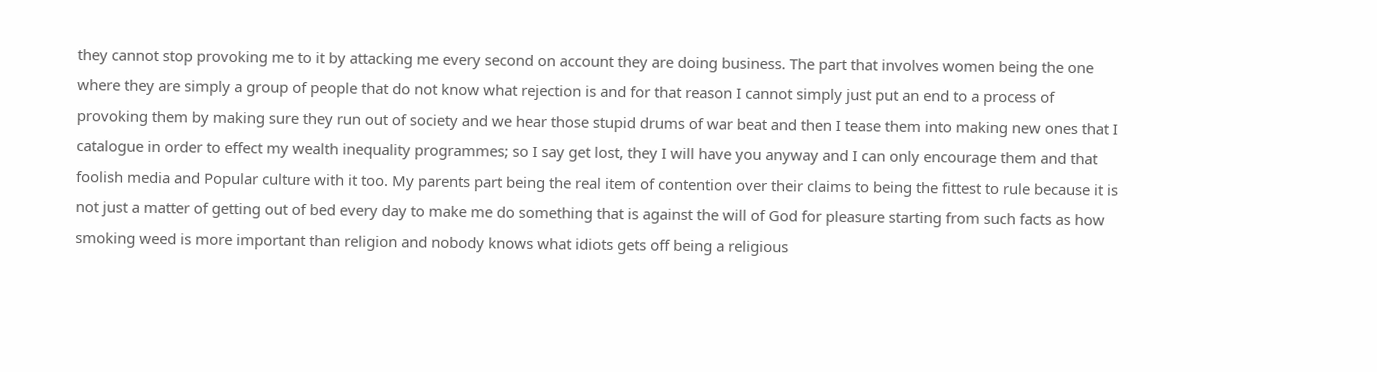they cannot stop provoking me to it by attacking me every second on account they are doing business. The part that involves women being the one where they are simply a group of people that do not know what rejection is and for that reason I cannot simply just put an end to a process of provoking them by making sure they run out of society and we hear those stupid drums of war beat and then I tease them into making new ones that I catalogue in order to effect my wealth inequality programmes; so I say get lost, they I will have you anyway and I can only encourage them and that foolish media and Popular culture with it too. My parents part being the real item of contention over their claims to being the fittest to rule because it is not just a matter of getting out of bed every day to make me do something that is against the will of God for pleasure starting from such facts as how smoking weed is more important than religion and nobody knows what idiots gets off being a religious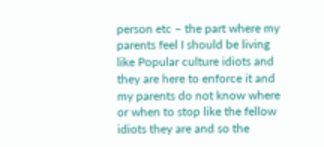person etc – the part where my parents feel I should be living like Popular culture idiots and they are here to enforce it and my parents do not know where or when to stop like the fellow idiots they are and so the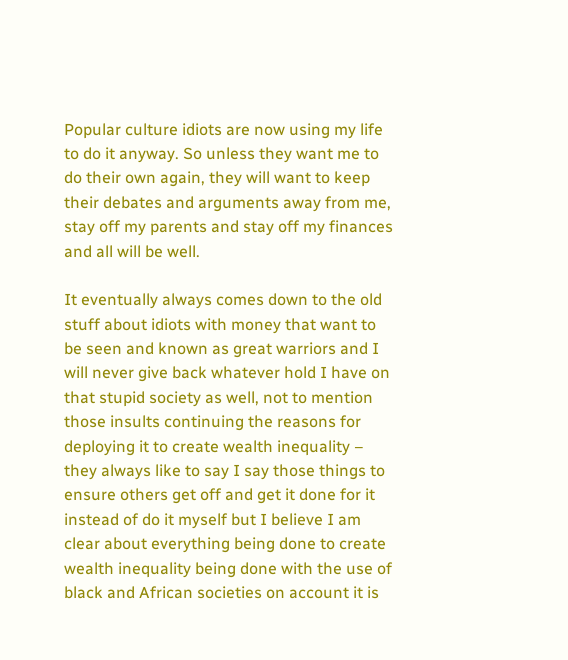Popular culture idiots are now using my life to do it anyway. So unless they want me to do their own again, they will want to keep their debates and arguments away from me, stay off my parents and stay off my finances and all will be well.

It eventually always comes down to the old stuff about idiots with money that want to be seen and known as great warriors and I will never give back whatever hold I have on that stupid society as well, not to mention those insults continuing the reasons for deploying it to create wealth inequality – they always like to say I say those things to ensure others get off and get it done for it instead of do it myself but I believe I am clear about everything being done to create wealth inequality being done with the use of black and African societies on account it is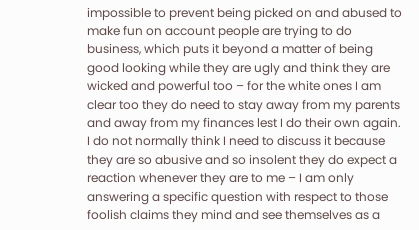impossible to prevent being picked on and abused to make fun on account people are trying to do business, which puts it beyond a matter of being good looking while they are ugly and think they are wicked and powerful too – for the white ones I am clear too they do need to stay away from my parents and away from my finances lest I do their own again. I do not normally think I need to discuss it because they are so abusive and so insolent they do expect a reaction whenever they are to me – I am only answering a specific question with respect to those foolish claims they mind and see themselves as a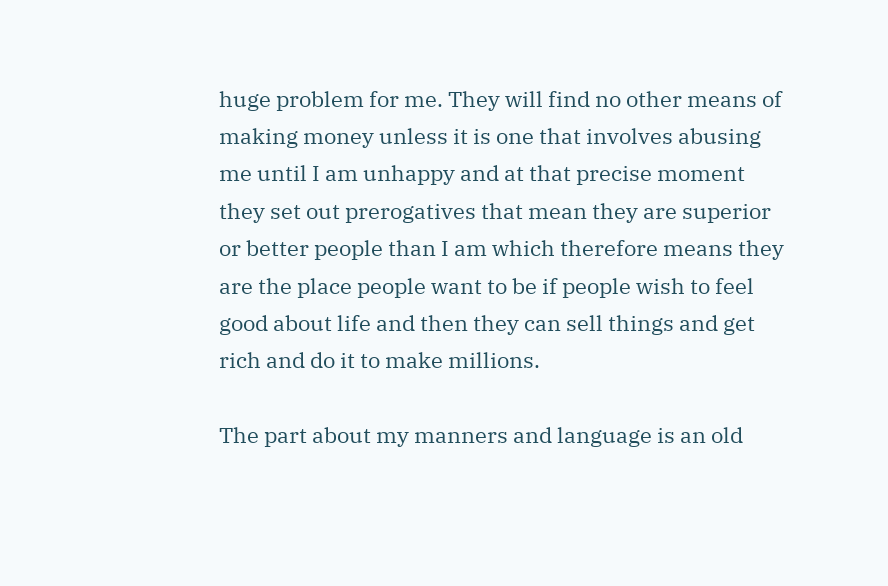huge problem for me. They will find no other means of making money unless it is one that involves abusing me until I am unhappy and at that precise moment they set out prerogatives that mean they are superior or better people than I am which therefore means they are the place people want to be if people wish to feel good about life and then they can sell things and get rich and do it to make millions.

The part about my manners and language is an old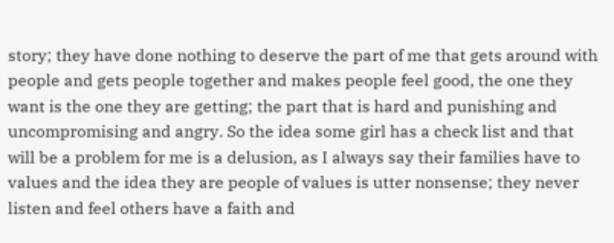story; they have done nothing to deserve the part of me that gets around with people and gets people together and makes people feel good, the one they want is the one they are getting; the part that is hard and punishing and uncompromising and angry. So the idea some girl has a check list and that will be a problem for me is a delusion, as I always say their families have to values and the idea they are people of values is utter nonsense; they never listen and feel others have a faith and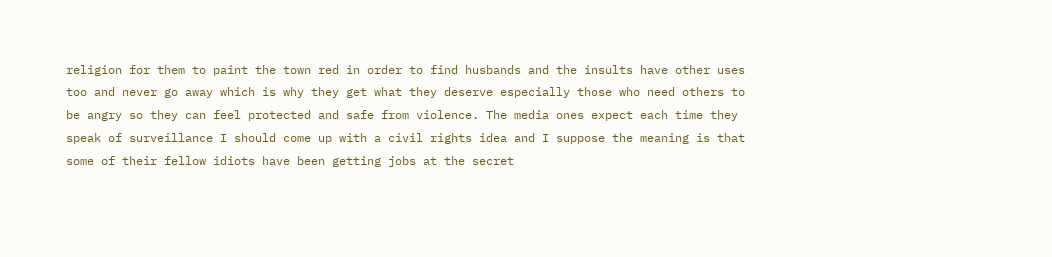religion for them to paint the town red in order to find husbands and the insults have other uses too and never go away which is why they get what they deserve especially those who need others to be angry so they can feel protected and safe from violence. The media ones expect each time they speak of surveillance I should come up with a civil rights idea and I suppose the meaning is that some of their fellow idiots have been getting jobs at the secret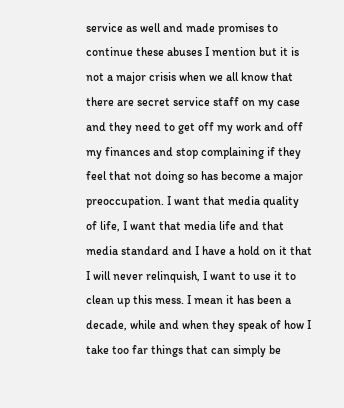service as well and made promises to continue these abuses I mention but it is not a major crisis when we all know that there are secret service staff on my case and they need to get off my work and off my finances and stop complaining if they feel that not doing so has become a major preoccupation. I want that media quality of life, I want that media life and that media standard and I have a hold on it that I will never relinquish, I want to use it to clean up this mess. I mean it has been a decade, while and when they speak of how I take too far things that can simply be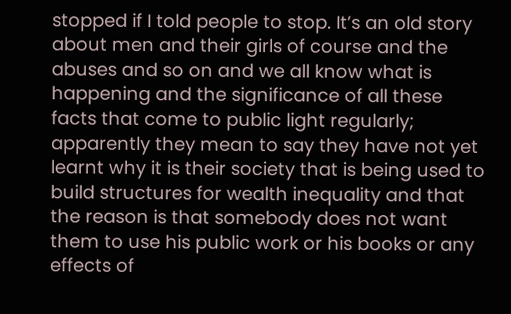stopped if I told people to stop. It’s an old story about men and their girls of course and the abuses and so on and we all know what is happening and the significance of all these facts that come to public light regularly; apparently they mean to say they have not yet learnt why it is their society that is being used to build structures for wealth inequality and that the reason is that somebody does not want them to use his public work or his books or any effects of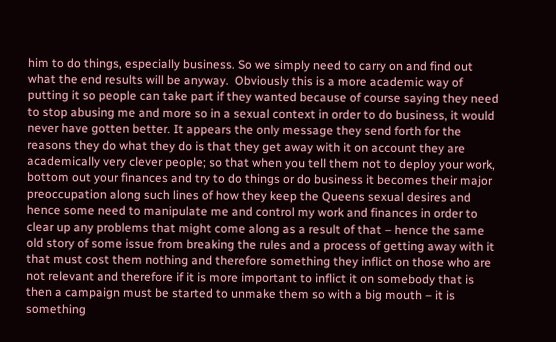him to do things, especially business. So we simply need to carry on and find out what the end results will be anyway.  Obviously this is a more academic way of putting it so people can take part if they wanted because of course saying they need to stop abusing me and more so in a sexual context in order to do business, it would never have gotten better. It appears the only message they send forth for the reasons they do what they do is that they get away with it on account they are academically very clever people; so that when you tell them not to deploy your work, bottom out your finances and try to do things or do business it becomes their major preoccupation along such lines of how they keep the Queens sexual desires and hence some need to manipulate me and control my work and finances in order to clear up any problems that might come along as a result of that – hence the same old story of some issue from breaking the rules and a process of getting away with it that must cost them nothing and therefore something they inflict on those who are not relevant and therefore if it is more important to inflict it on somebody that is then a campaign must be started to unmake them so with a big mouth – it is something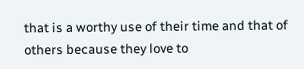that is a worthy use of their time and that of others because they love to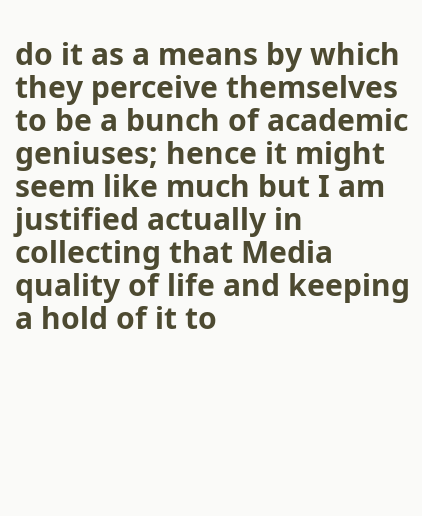do it as a means by which they perceive themselves to be a bunch of academic geniuses; hence it might seem like much but I am justified actually in collecting that Media quality of life and keeping a hold of it to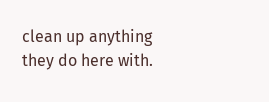clean up anything they do here with.